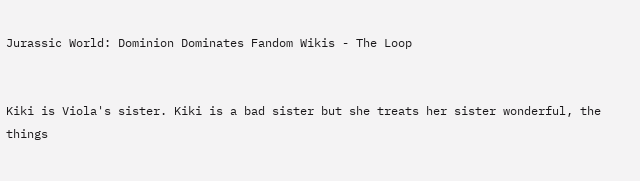Jurassic World: Dominion Dominates Fandom Wikis - The Loop


Kiki is Viola's sister. Kiki is a bad sister but she treats her sister wonderful, the things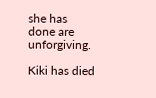she has done are unforgiving.

Kiki has died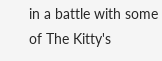in a battle with some of The Kitty's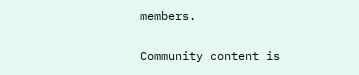members.

Community content is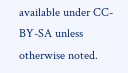available under CC-BY-SA unless otherwise noted.